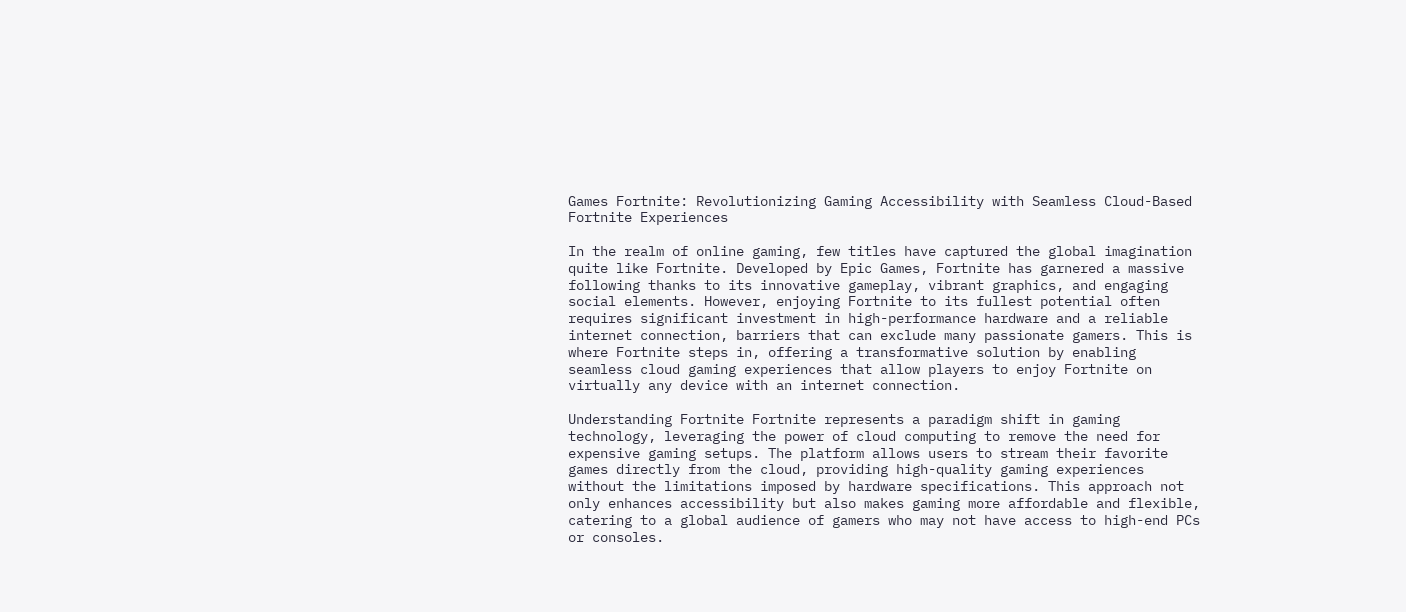Games Fortnite: Revolutionizing Gaming Accessibility with Seamless Cloud-Based Fortnite Experiences

In the realm of online gaming, few titles have captured the global imagination quite like Fortnite. Developed by Epic Games, Fortnite has garnered a massive following thanks to its innovative gameplay, vibrant graphics, and engaging social elements. However, enjoying Fortnite to its fullest potential often requires significant investment in high-performance hardware and a reliable internet connection, barriers that can exclude many passionate gamers. This is where Fortnite steps in, offering a transformative solution by enabling seamless cloud gaming experiences that allow players to enjoy Fortnite on virtually any device with an internet connection.

Understanding Fortnite Fortnite represents a paradigm shift in gaming technology, leveraging the power of cloud computing to remove the need for expensive gaming setups. The platform allows users to stream their favorite games directly from the cloud, providing high-quality gaming experiences without the limitations imposed by hardware specifications. This approach not only enhances accessibility but also makes gaming more affordable and flexible, catering to a global audience of gamers who may not have access to high-end PCs or consoles.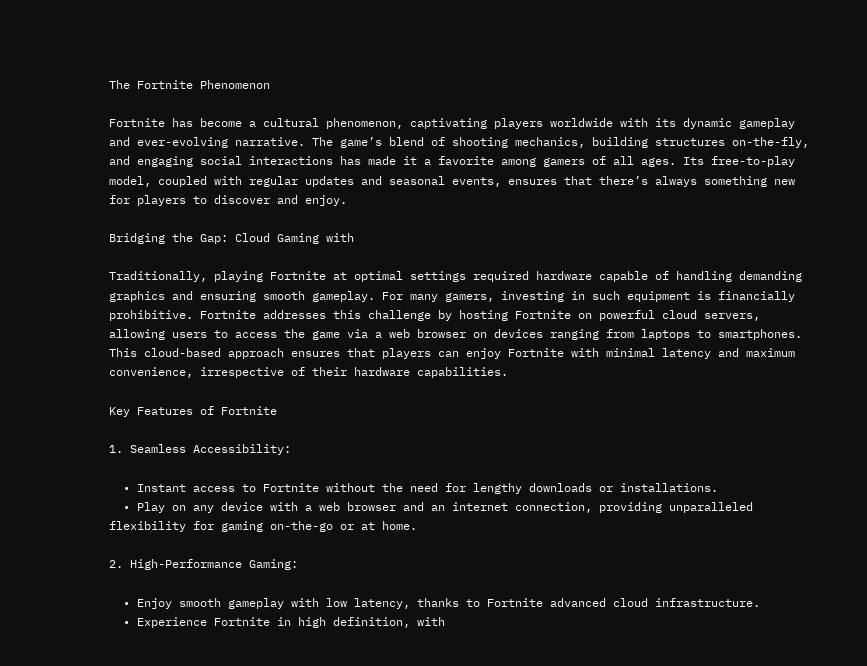The Fortnite Phenomenon

Fortnite has become a cultural phenomenon, captivating players worldwide with its dynamic gameplay and ever-evolving narrative. The game’s blend of shooting mechanics, building structures on-the-fly, and engaging social interactions has made it a favorite among gamers of all ages. Its free-to-play model, coupled with regular updates and seasonal events, ensures that there’s always something new for players to discover and enjoy.

Bridging the Gap: Cloud Gaming with

Traditionally, playing Fortnite at optimal settings required hardware capable of handling demanding graphics and ensuring smooth gameplay. For many gamers, investing in such equipment is financially prohibitive. Fortnite addresses this challenge by hosting Fortnite on powerful cloud servers, allowing users to access the game via a web browser on devices ranging from laptops to smartphones. This cloud-based approach ensures that players can enjoy Fortnite with minimal latency and maximum convenience, irrespective of their hardware capabilities.

Key Features of Fortnite

1. Seamless Accessibility:

  • Instant access to Fortnite without the need for lengthy downloads or installations.
  • Play on any device with a web browser and an internet connection, providing unparalleled flexibility for gaming on-the-go or at home.

2. High-Performance Gaming:

  • Enjoy smooth gameplay with low latency, thanks to Fortnite advanced cloud infrastructure.
  • Experience Fortnite in high definition, with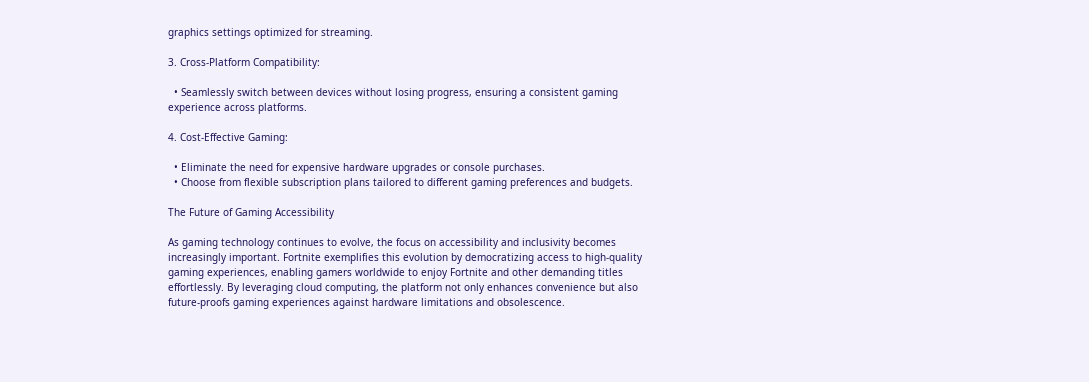graphics settings optimized for streaming.

3. Cross-Platform Compatibility:

  • Seamlessly switch between devices without losing progress, ensuring a consistent gaming experience across platforms.

4. Cost-Effective Gaming:

  • Eliminate the need for expensive hardware upgrades or console purchases.
  • Choose from flexible subscription plans tailored to different gaming preferences and budgets.

The Future of Gaming Accessibility

As gaming technology continues to evolve, the focus on accessibility and inclusivity becomes increasingly important. Fortnite exemplifies this evolution by democratizing access to high-quality gaming experiences, enabling gamers worldwide to enjoy Fortnite and other demanding titles effortlessly. By leveraging cloud computing, the platform not only enhances convenience but also future-proofs gaming experiences against hardware limitations and obsolescence.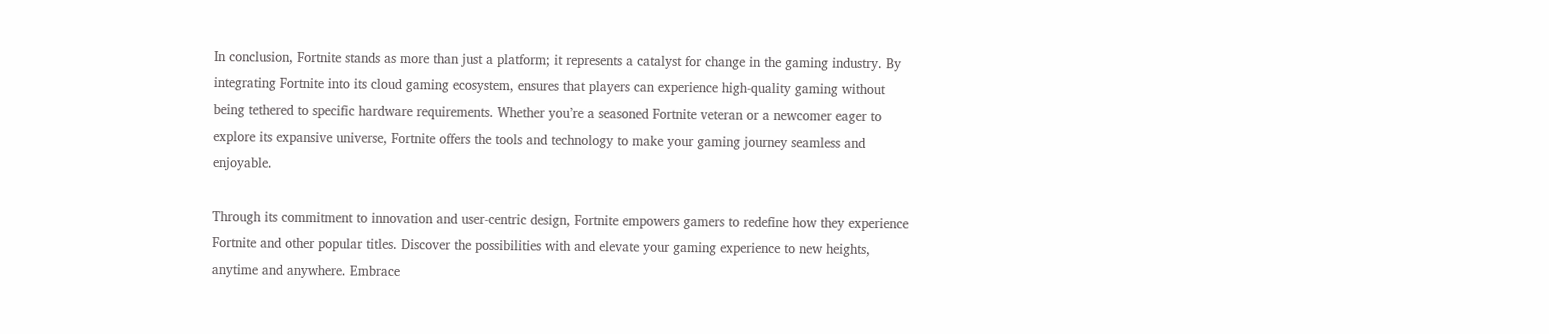In conclusion, Fortnite stands as more than just a platform; it represents a catalyst for change in the gaming industry. By integrating Fortnite into its cloud gaming ecosystem, ensures that players can experience high-quality gaming without being tethered to specific hardware requirements. Whether you’re a seasoned Fortnite veteran or a newcomer eager to explore its expansive universe, Fortnite offers the tools and technology to make your gaming journey seamless and enjoyable.

Through its commitment to innovation and user-centric design, Fortnite empowers gamers to redefine how they experience Fortnite and other popular titles. Discover the possibilities with and elevate your gaming experience to new heights, anytime and anywhere. Embrace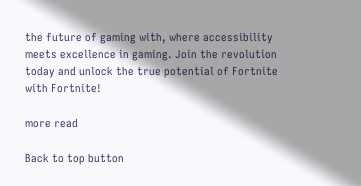the future of gaming with, where accessibility meets excellence in gaming. Join the revolution today and unlock the true potential of Fortnite with Fortnite!

more read

Back to top button